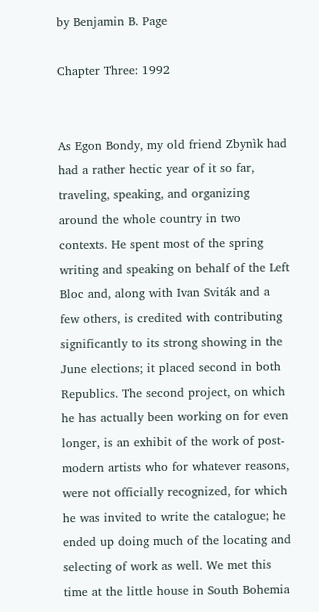by Benjamin B. Page

Chapter Three: 1992


As Egon Bondy, my old friend Zbynìk had had a rather hectic year of it so far, traveling, speaking, and organizing around the whole country in two contexts. He spent most of the spring writing and speaking on behalf of the Left Bloc and, along with Ivan Sviták and a few others, is credited with contributing significantly to its strong showing in the June elections; it placed second in both Republics. The second project, on which he has actually been working on for even longer, is an exhibit of the work of post-modern artists who for whatever reasons, were not officially recognized, for which he was invited to write the catalogue; he ended up doing much of the locating and selecting of work as well. We met this time at the little house in South Bohemia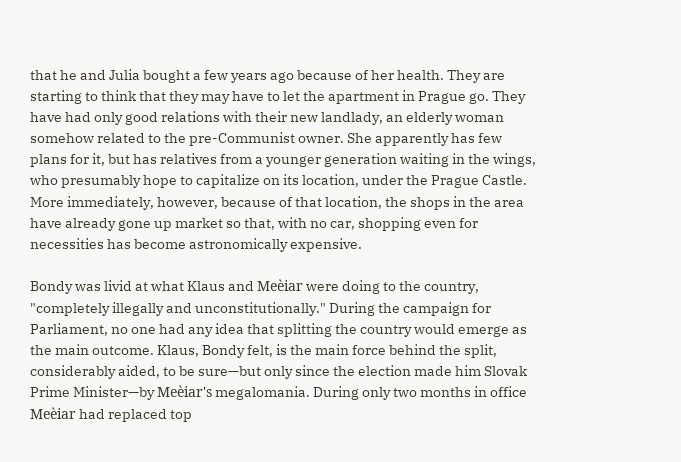that he and Julia bought a few years ago because of her health. They are starting to think that they may have to let the apartment in Prague go. They have had only good relations with their new landlady, an elderly woman somehow related to the pre-Communist owner. She apparently has few plans for it, but has relatives from a younger generation waiting in the wings, who presumably hope to capitalize on its location, under the Prague Castle. More immediately, however, because of that location, the shops in the area have already gone up market so that, with no car, shopping even for necessities has become astronomically expensive.

Bondy was livid at what Klaus and Meèiar were doing to the country, "completely illegally and unconstitutionally." During the campaign for Parliament, no one had any idea that splitting the country would emerge as the main outcome. Klaus, Bondy felt, is the main force behind the split, considerably aided, to be sure—but only since the election made him Slovak Prime Minister—by Meèiar's megalomania. During only two months in office Meèiar had replaced top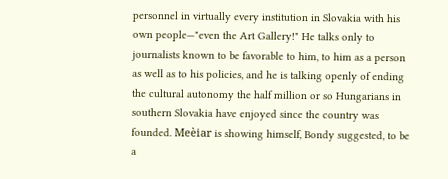personnel in virtually every institution in Slovakia with his own people—"even the Art Gallery!" He talks only to journalists known to be favorable to him, to him as a person as well as to his policies, and he is talking openly of ending the cultural autonomy the half million or so Hungarians in southern Slovakia have enjoyed since the country was founded. Meèiar is showing himself, Bondy suggested, to be a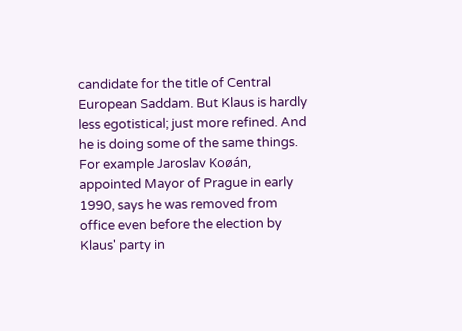candidate for the title of Central European Saddam. But Klaus is hardly less egotistical; just more refined. And he is doing some of the same things. For example Jaroslav Koøán, appointed Mayor of Prague in early 1990, says he was removed from office even before the election by Klaus' party in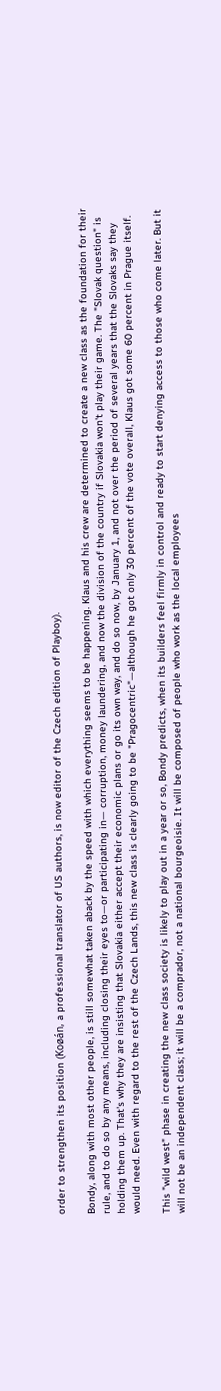order to strengthen its position (Koøán, a professional translator of US authors, is now editor of the Czech edition of Playboy).

Bondy, along with most other people, is still somewhat taken aback by the speed with which everything seems to be happening. Klaus and his crew are determined to create a new class as the foundation for their rule, and to do so by any means, including closing their eyes to—or participating in— corruption, money laundering, and now the division of the country if Slovakia won't play their game. The "Slovak question" is holding them up. That's why they are insisting that Slovakia either accept their economic plans or go its own way, and do so now, by January 1, and not over the period of several years that the Slovaks say they would need. Even with regard to the rest of the Czech Lands, this new class is clearly going to be "Pragocentric"—although he got only 30 percent of the vote overall, Klaus got some 60 percent in Prague itself.

This "wild west" phase in creating the new class society is likely to play out in a year or so, Bondy predicts, when its builders feel firmly in control and ready to start denying access to those who come later. But it will not be an independent class; it will be a comprador, not a national bourgeoisie. It will be composed of people who work as the local employees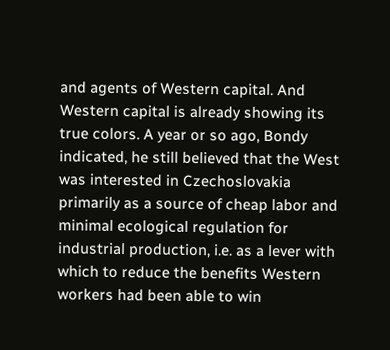and agents of Western capital. And Western capital is already showing its true colors. A year or so ago, Bondy indicated, he still believed that the West was interested in Czechoslovakia primarily as a source of cheap labor and minimal ecological regulation for industrial production, i.e. as a lever with which to reduce the benefits Western workers had been able to win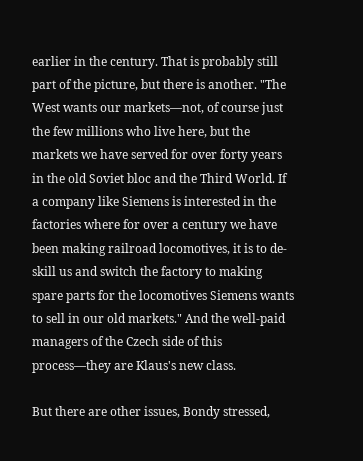earlier in the century. That is probably still part of the picture, but there is another. "The West wants our markets—not, of course just the few millions who live here, but the markets we have served for over forty years in the old Soviet bloc and the Third World. If a company like Siemens is interested in the factories where for over a century we have been making railroad locomotives, it is to de-skill us and switch the factory to making spare parts for the locomotives Siemens wants to sell in our old markets." And the well-paid managers of the Czech side of this process—they are Klaus's new class.

But there are other issues, Bondy stressed,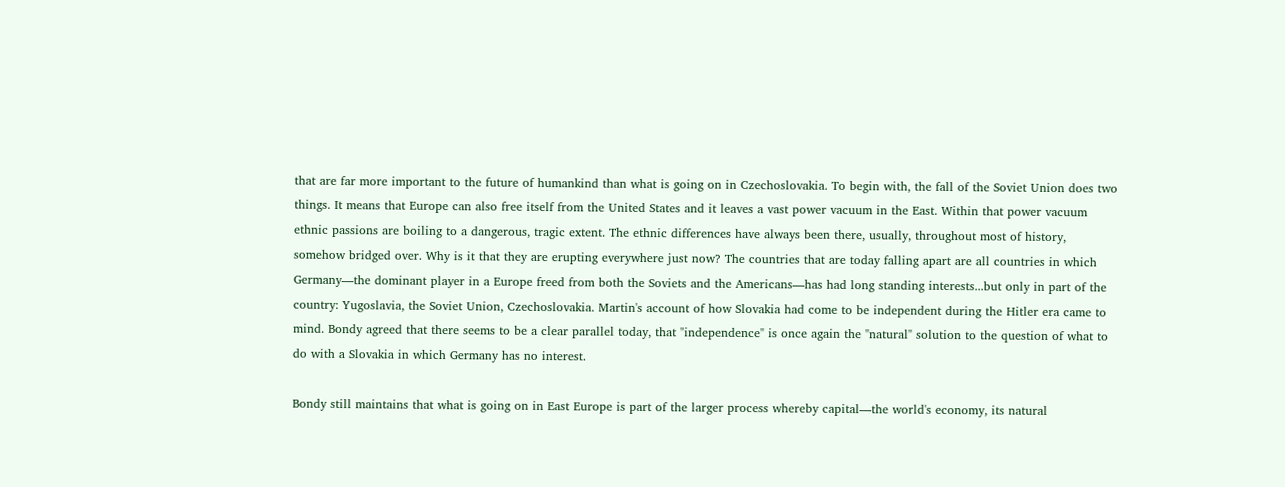that are far more important to the future of humankind than what is going on in Czechoslovakia. To begin with, the fall of the Soviet Union does two things. It means that Europe can also free itself from the United States and it leaves a vast power vacuum in the East. Within that power vacuum ethnic passions are boiling to a dangerous, tragic extent. The ethnic differences have always been there, usually, throughout most of history, somehow bridged over. Why is it that they are erupting everywhere just now? The countries that are today falling apart are all countries in which Germany—the dominant player in a Europe freed from both the Soviets and the Americans—has had long standing interests...but only in part of the country: Yugoslavia, the Soviet Union, Czechoslovakia. Martin's account of how Slovakia had come to be independent during the Hitler era came to mind. Bondy agreed that there seems to be a clear parallel today, that "independence" is once again the "natural" solution to the question of what to do with a Slovakia in which Germany has no interest.

Bondy still maintains that what is going on in East Europe is part of the larger process whereby capital—the world's economy, its natural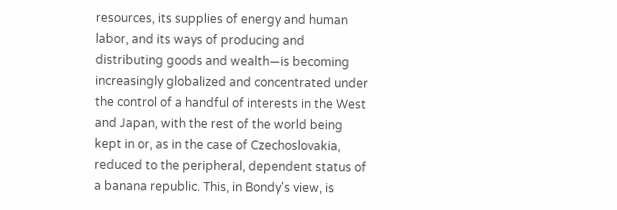resources, its supplies of energy and human labor, and its ways of producing and distributing goods and wealth—is becoming increasingly globalized and concentrated under the control of a handful of interests in the West and Japan, with the rest of the world being kept in or, as in the case of Czechoslovakia, reduced to the peripheral, dependent status of a banana republic. This, in Bondy's view, is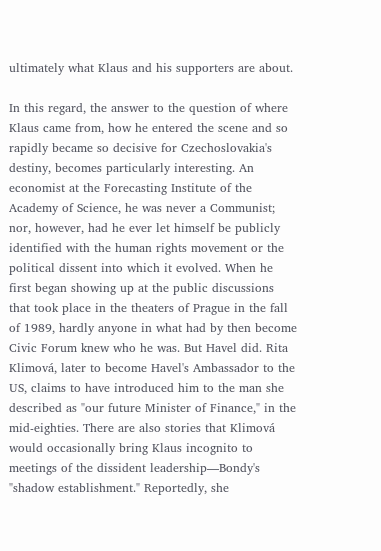ultimately what Klaus and his supporters are about.

In this regard, the answer to the question of where Klaus came from, how he entered the scene and so rapidly became so decisive for Czechoslovakia's destiny, becomes particularly interesting. An economist at the Forecasting Institute of the Academy of Science, he was never a Communist; nor, however, had he ever let himself be publicly identified with the human rights movement or the political dissent into which it evolved. When he first began showing up at the public discussions that took place in the theaters of Prague in the fall of 1989, hardly anyone in what had by then become Civic Forum knew who he was. But Havel did. Rita Klimová, later to become Havel's Ambassador to the US, claims to have introduced him to the man she described as "our future Minister of Finance," in the mid-eighties. There are also stories that Klimová would occasionally bring Klaus incognito to meetings of the dissident leadership—Bondy's "shadow establishment." Reportedly, she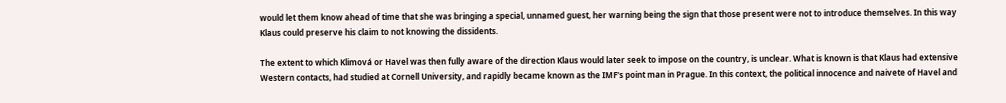would let them know ahead of time that she was bringing a special, unnamed guest, her warning being the sign that those present were not to introduce themselves. In this way Klaus could preserve his claim to not knowing the dissidents.

The extent to which Klimová or Havel was then fully aware of the direction Klaus would later seek to impose on the country, is unclear. What is known is that Klaus had extensive Western contacts, had studied at Cornell University, and rapidly became known as the IMF's point man in Prague. In this context, the political innocence and naivete of Havel and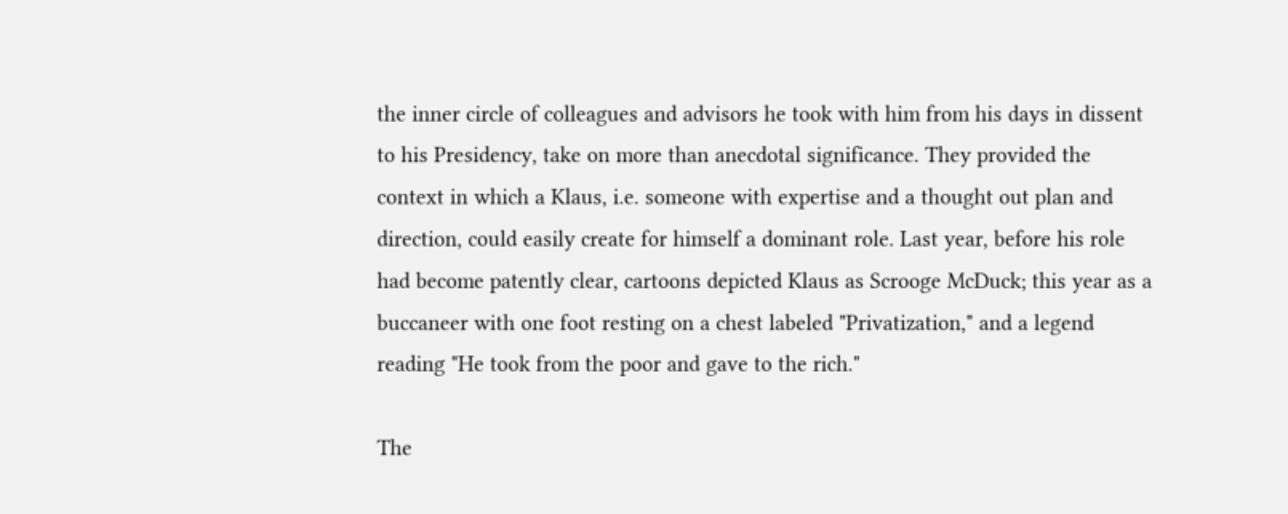the inner circle of colleagues and advisors he took with him from his days in dissent to his Presidency, take on more than anecdotal significance. They provided the context in which a Klaus, i.e. someone with expertise and a thought out plan and direction, could easily create for himself a dominant role. Last year, before his role had become patently clear, cartoons depicted Klaus as Scrooge McDuck; this year as a buccaneer with one foot resting on a chest labeled "Privatization," and a legend reading "He took from the poor and gave to the rich."

The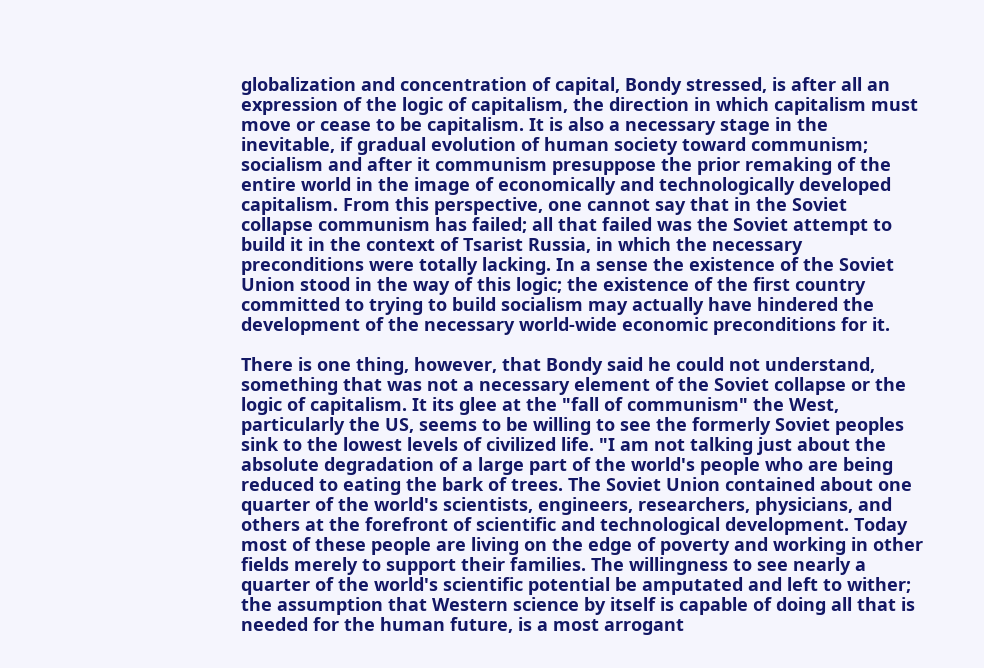globalization and concentration of capital, Bondy stressed, is after all an expression of the logic of capitalism, the direction in which capitalism must move or cease to be capitalism. It is also a necessary stage in the inevitable, if gradual evolution of human society toward communism; socialism and after it communism presuppose the prior remaking of the entire world in the image of economically and technologically developed capitalism. From this perspective, one cannot say that in the Soviet collapse communism has failed; all that failed was the Soviet attempt to build it in the context of Tsarist Russia, in which the necessary preconditions were totally lacking. In a sense the existence of the Soviet Union stood in the way of this logic; the existence of the first country committed to trying to build socialism may actually have hindered the development of the necessary world-wide economic preconditions for it.

There is one thing, however, that Bondy said he could not understand, something that was not a necessary element of the Soviet collapse or the logic of capitalism. It its glee at the "fall of communism" the West, particularly the US, seems to be willing to see the formerly Soviet peoples sink to the lowest levels of civilized life. "I am not talking just about the absolute degradation of a large part of the world's people who are being reduced to eating the bark of trees. The Soviet Union contained about one quarter of the world's scientists, engineers, researchers, physicians, and others at the forefront of scientific and technological development. Today most of these people are living on the edge of poverty and working in other fields merely to support their families. The willingness to see nearly a quarter of the world's scientific potential be amputated and left to wither; the assumption that Western science by itself is capable of doing all that is needed for the human future, is a most arrogant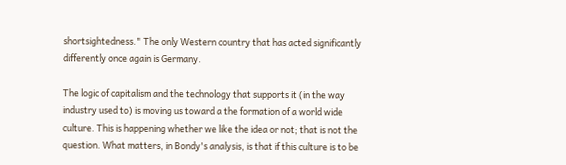shortsightedness." The only Western country that has acted significantly differently once again is Germany.

The logic of capitalism and the technology that supports it (in the way industry used to) is moving us toward a the formation of a world wide culture. This is happening whether we like the idea or not; that is not the question. What matters, in Bondy's analysis, is that if this culture is to be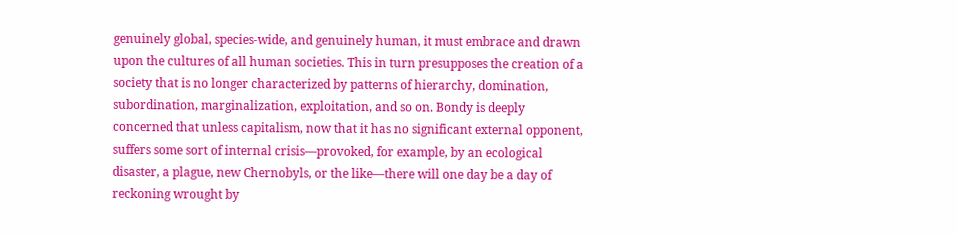genuinely global, species-wide, and genuinely human, it must embrace and drawn upon the cultures of all human societies. This in turn presupposes the creation of a society that is no longer characterized by patterns of hierarchy, domination, subordination, marginalization, exploitation, and so on. Bondy is deeply concerned that unless capitalism, now that it has no significant external opponent, suffers some sort of internal crisis—provoked, for example, by an ecological disaster, a plague, new Chernobyls, or the like—there will one day be a day of reckoning wrought by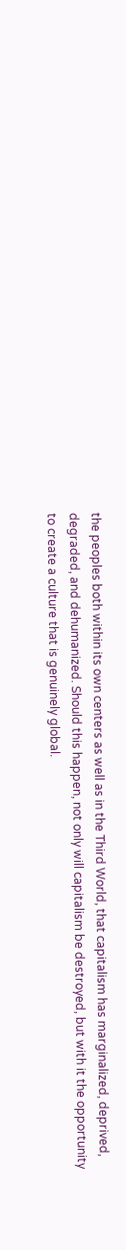the peoples both within its own centers as well as in the Third World, that capitalism has marginalized, deprived, degraded, and dehumanized. Should this happen, not only will capitalism be destroyed, but with it the opportunity to create a culture that is genuinely global.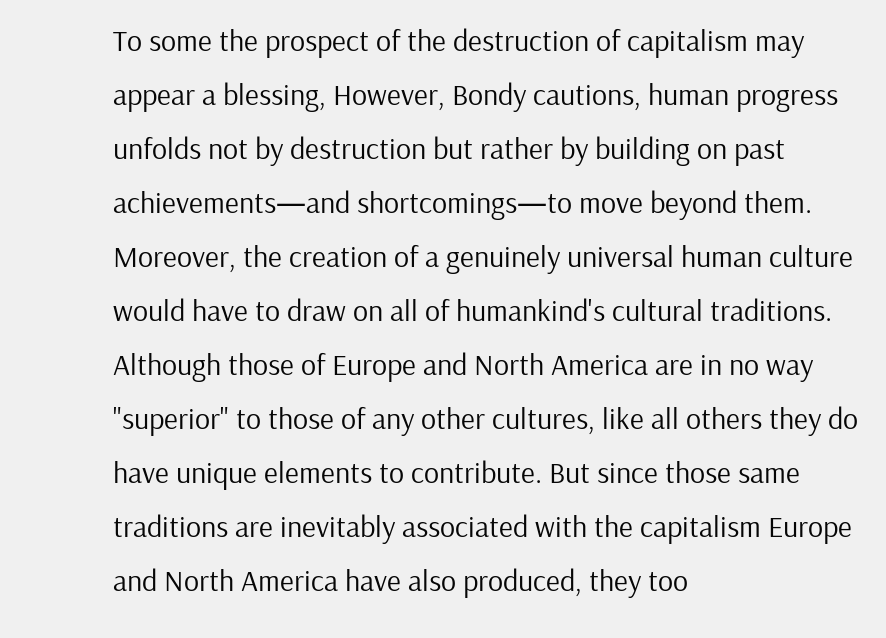To some the prospect of the destruction of capitalism may appear a blessing, However, Bondy cautions, human progress unfolds not by destruction but rather by building on past achievements—and shortcomings—to move beyond them. Moreover, the creation of a genuinely universal human culture would have to draw on all of humankind's cultural traditions. Although those of Europe and North America are in no way "superior" to those of any other cultures, like all others they do have unique elements to contribute. But since those same traditions are inevitably associated with the capitalism Europe and North America have also produced, they too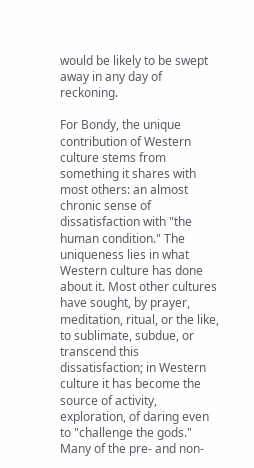would be likely to be swept away in any day of reckoning.

For Bondy, the unique contribution of Western culture stems from something it shares with most others: an almost chronic sense of dissatisfaction with "the human condition." The uniqueness lies in what Western culture has done about it. Most other cultures have sought, by prayer, meditation, ritual, or the like, to sublimate, subdue, or transcend this dissatisfaction; in Western culture it has become the source of activity, exploration, of daring even to "challenge the gods." Many of the pre- and non-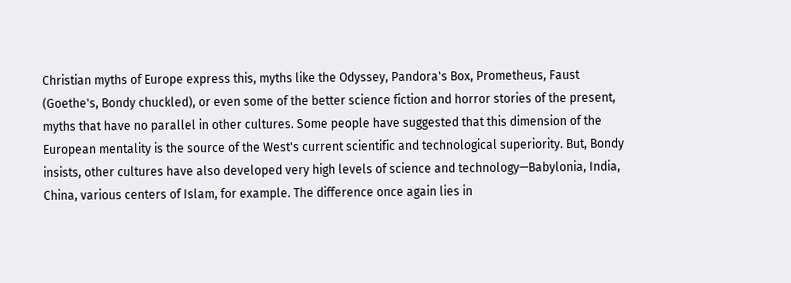Christian myths of Europe express this, myths like the Odyssey, Pandora's Box, Prometheus, Faust (Goethe's, Bondy chuckled), or even some of the better science fiction and horror stories of the present, myths that have no parallel in other cultures. Some people have suggested that this dimension of the European mentality is the source of the West's current scientific and technological superiority. But, Bondy insists, other cultures have also developed very high levels of science and technology—Babylonia, India, China, various centers of Islam, for example. The difference once again lies in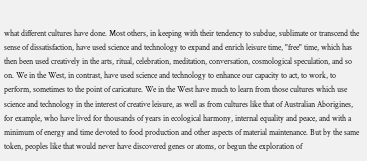what different cultures have done. Most others, in keeping with their tendency to subdue, sublimate or transcend the sense of dissatisfaction, have used science and technology to expand and enrich leisure time, "free" time, which has then been used creatively in the arts, ritual, celebration, meditation, conversation, cosmological speculation, and so on. We in the West, in contrast, have used science and technology to enhance our capacity to act, to work, to perform, sometimes to the point of caricature. We in the West have much to learn from those cultures which use science and technology in the interest of creative leisure, as well as from cultures like that of Australian Aborigines, for example, who have lived for thousands of years in ecological harmony, internal equality and peace, and with a minimum of energy and time devoted to food production and other aspects of material maintenance. But by the same token, peoples like that would never have discovered genes or atoms, or begun the exploration of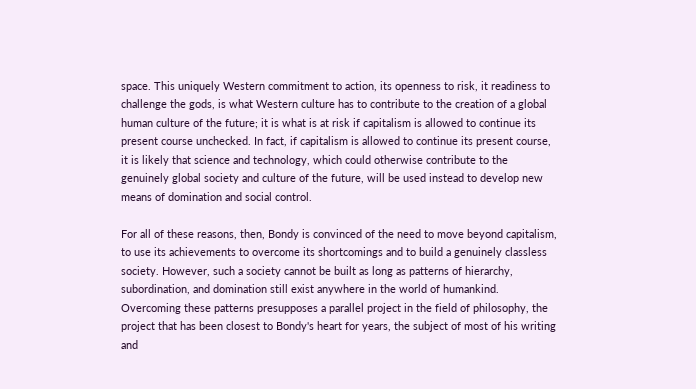space. This uniquely Western commitment to action, its openness to risk, it readiness to challenge the gods, is what Western culture has to contribute to the creation of a global human culture of the future; it is what is at risk if capitalism is allowed to continue its present course unchecked. In fact, if capitalism is allowed to continue its present course, it is likely that science and technology, which could otherwise contribute to the genuinely global society and culture of the future, will be used instead to develop new means of domination and social control.

For all of these reasons, then, Bondy is convinced of the need to move beyond capitalism, to use its achievements to overcome its shortcomings and to build a genuinely classless society. However, such a society cannot be built as long as patterns of hierarchy, subordination, and domination still exist anywhere in the world of humankind. Overcoming these patterns presupposes a parallel project in the field of philosophy, the project that has been closest to Bondy's heart for years, the subject of most of his writing and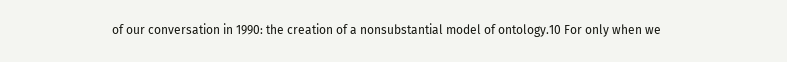of our conversation in 1990: the creation of a nonsubstantial model of ontology.10 For only when we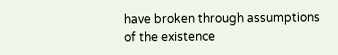have broken through assumptions of the existence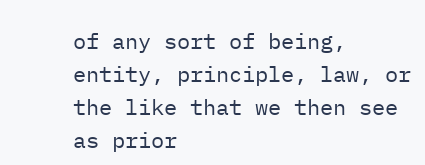of any sort of being, entity, principle, law, or the like that we then see as prior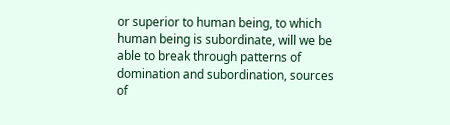or superior to human being, to which human being is subordinate, will we be able to break through patterns of domination and subordination, sources of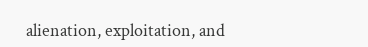alienation, exploitation, and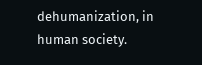dehumanization, in human society.